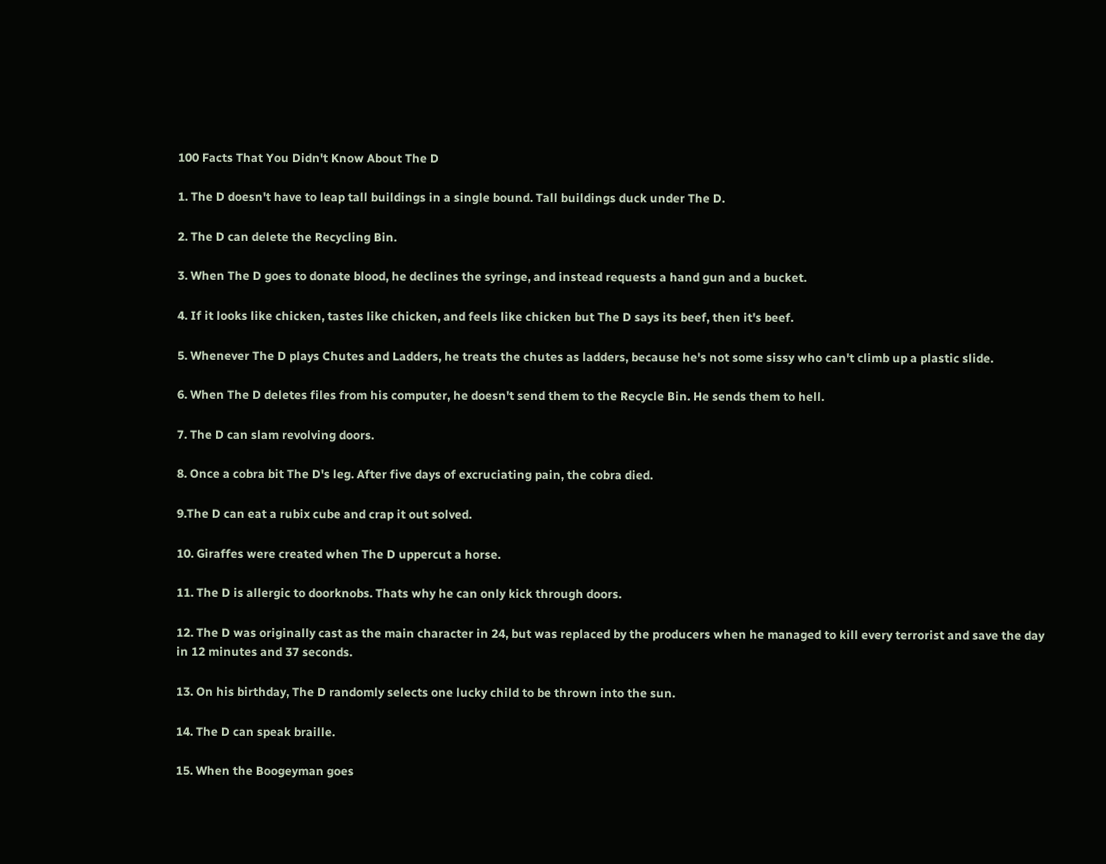100 Facts That You Didn't Know About The D

1. The D doesn't have to leap tall buildings in a single bound. Tall buildings duck under The D.

2. The D can delete the Recycling Bin.

3. When The D goes to donate blood, he declines the syringe, and instead requests a hand gun and a bucket.

4. If it looks like chicken, tastes like chicken, and feels like chicken but The D says its beef, then it's beef.

5. Whenever The D plays Chutes and Ladders, he treats the chutes as ladders, because he's not some sissy who can't climb up a plastic slide.

6. When The D deletes files from his computer, he doesn't send them to the Recycle Bin. He sends them to hell.

7. The D can slam revolving doors.

8. Once a cobra bit The D's leg. After five days of excruciating pain, the cobra died.

9.The D can eat a rubix cube and crap it out solved.

10. Giraffes were created when The D uppercut a horse.

11. The D is allergic to doorknobs. Thats why he can only kick through doors.

12. The D was originally cast as the main character in 24, but was replaced by the producers when he managed to kill every terrorist and save the day in 12 minutes and 37 seconds.

13. On his birthday, The D randomly selects one lucky child to be thrown into the sun.

14. The D can speak braille.

15. When the Boogeyman goes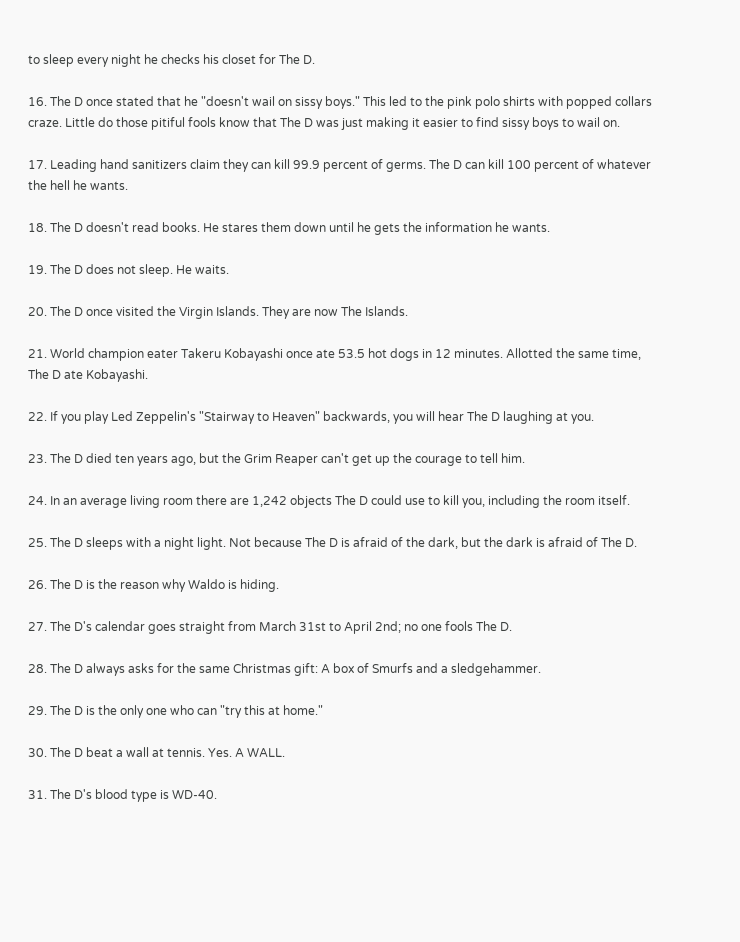to sleep every night he checks his closet for The D.

16. The D once stated that he "doesn't wail on sissy boys." This led to the pink polo shirts with popped collars craze. Little do those pitiful fools know that The D was just making it easier to find sissy boys to wail on.

17. Leading hand sanitizers claim they can kill 99.9 percent of germs. The D can kill 100 percent of whatever the hell he wants.

18. The D doesn't read books. He stares them down until he gets the information he wants.

19. The D does not sleep. He waits.

20. The D once visited the Virgin Islands. They are now The Islands.

21. World champion eater Takeru Kobayashi once ate 53.5 hot dogs in 12 minutes. Allotted the same time, The D ate Kobayashi.

22. If you play Led Zeppelin's "Stairway to Heaven" backwards, you will hear The D laughing at you.

23. The D died ten years ago, but the Grim Reaper can't get up the courage to tell him.

24. In an average living room there are 1,242 objects The D could use to kill you, including the room itself.

25. The D sleeps with a night light. Not because The D is afraid of the dark, but the dark is afraid of The D.

26. The D is the reason why Waldo is hiding.

27. The D's calendar goes straight from March 31st to April 2nd; no one fools The D.

28. The D always asks for the same Christmas gift: A box of Smurfs and a sledgehammer.

29. The D is the only one who can "try this at home."

30. The D beat a wall at tennis. Yes. A WALL.

31. The D's blood type is WD-40.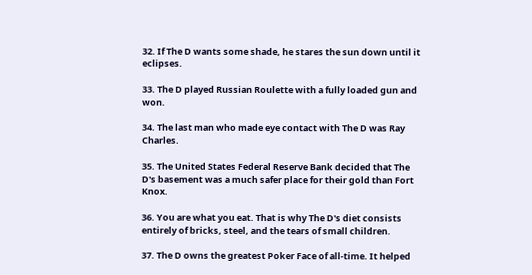32. If The D wants some shade, he stares the sun down until it eclipses.

33. The D played Russian Roulette with a fully loaded gun and won.

34. The last man who made eye contact with The D was Ray Charles.

35. The United States Federal Reserve Bank decided that The D's basement was a much safer place for their gold than Fort Knox.

36. You are what you eat. That is why The D's diet consists entirely of bricks, steel, and the tears of small children.

37. The D owns the greatest Poker Face of all-time. It helped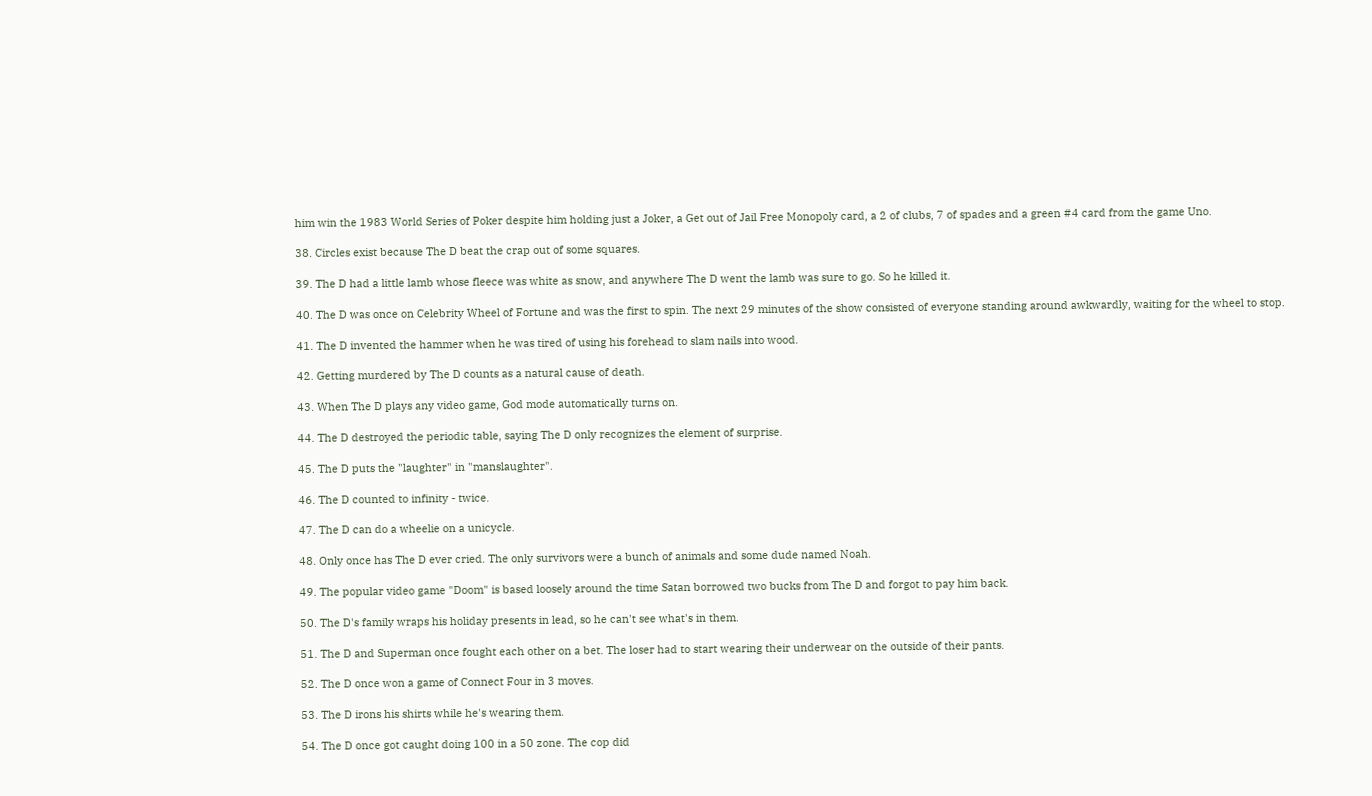him win the 1983 World Series of Poker despite him holding just a Joker, a Get out of Jail Free Monopoly card, a 2 of clubs, 7 of spades and a green #4 card from the game Uno.

38. Circles exist because The D beat the crap out of some squares.

39. The D had a little lamb whose fleece was white as snow, and anywhere The D went the lamb was sure to go. So he killed it.

40. The D was once on Celebrity Wheel of Fortune and was the first to spin. The next 29 minutes of the show consisted of everyone standing around awkwardly, waiting for the wheel to stop.

41. The D invented the hammer when he was tired of using his forehead to slam nails into wood.

42. Getting murdered by The D counts as a natural cause of death.

43. When The D plays any video game, God mode automatically turns on.

44. The D destroyed the periodic table, saying The D only recognizes the element of surprise.

45. The D puts the "laughter" in "manslaughter".

46. The D counted to infinity - twice.

47. The D can do a wheelie on a unicycle.

48. Only once has The D ever cried. The only survivors were a bunch of animals and some dude named Noah.

49. The popular video game "Doom" is based loosely around the time Satan borrowed two bucks from The D and forgot to pay him back.

50. The D's family wraps his holiday presents in lead, so he can't see what's in them.

51. The D and Superman once fought each other on a bet. The loser had to start wearing their underwear on the outside of their pants.

52. The D once won a game of Connect Four in 3 moves.

53. The D irons his shirts while he's wearing them.

54. The D once got caught doing 100 in a 50 zone. The cop did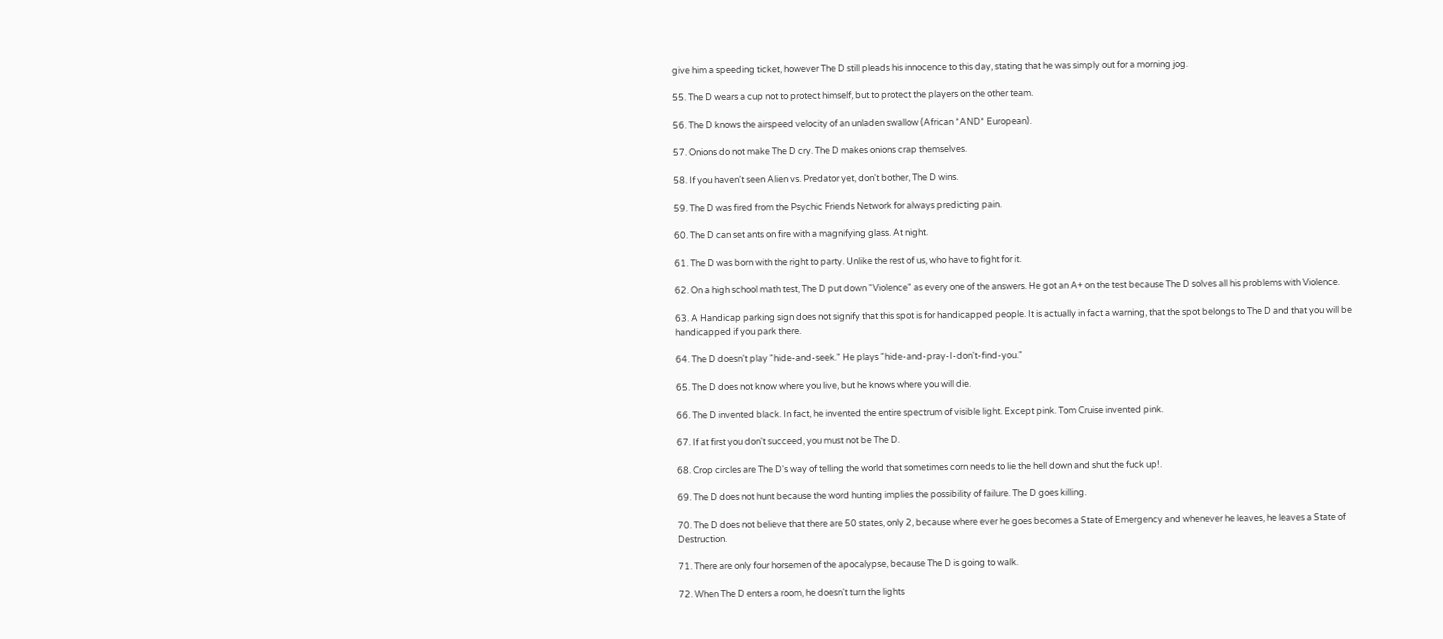give him a speeding ticket, however The D still pleads his innocence to this day, stating that he was simply out for a morning jog.

55. The D wears a cup not to protect himself, but to protect the players on the other team.

56. The D knows the airspeed velocity of an unladen swallow (African *AND* European).

57. Onions do not make The D cry. The D makes onions crap themselves.

58. If you haven't seen Alien vs. Predator yet, don't bother, The D wins.

59. The D was fired from the Psychic Friends Network for always predicting pain.

60. The D can set ants on fire with a magnifying glass. At night.

61. The D was born with the right to party. Unlike the rest of us, who have to fight for it.

62. On a high school math test, The D put down "Violence" as every one of the answers. He got an A+ on the test because The D solves all his problems with Violence.

63. A Handicap parking sign does not signify that this spot is for handicapped people. It is actually in fact a warning, that the spot belongs to The D and that you will be handicapped if you park there.

64. The D doesn't play "hide-and-seek." He plays "hide-and-pray-I-don't-find-you."

65. The D does not know where you live, but he knows where you will die.

66. The D invented black. In fact, he invented the entire spectrum of visible light. Except pink. Tom Cruise invented pink.

67. If at first you don't succeed, you must not be The D.

68. Crop circles are The D's way of telling the world that sometimes corn needs to lie the hell down and shut the fuck up!.

69. The D does not hunt because the word hunting implies the possibility of failure. The D goes killing.

70. The D does not believe that there are 50 states, only 2, because where ever he goes becomes a State of Emergency and whenever he leaves, he leaves a State of Destruction.

71. There are only four horsemen of the apocalypse, because The D is going to walk.

72. When The D enters a room, he doesn't turn the lights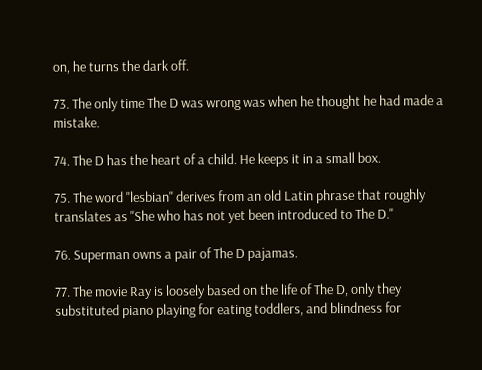on, he turns the dark off.

73. The only time The D was wrong was when he thought he had made a mistake.

74. The D has the heart of a child. He keeps it in a small box.

75. The word "lesbian" derives from an old Latin phrase that roughly translates as "She who has not yet been introduced to The D."

76. Superman owns a pair of The D pajamas.

77. The movie Ray is loosely based on the life of The D, only they substituted piano playing for eating toddlers, and blindness for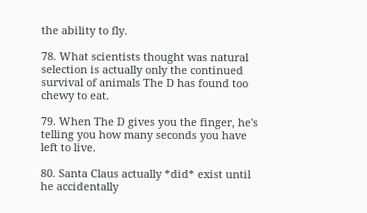the ability to fly.

78. What scientists thought was natural selection is actually only the continued survival of animals The D has found too chewy to eat.

79. When The D gives you the finger, he's telling you how many seconds you have left to live.

80. Santa Claus actually *did* exist until he accidentally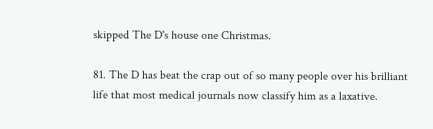skipped The D's house one Christmas.

81. The D has beat the crap out of so many people over his brilliant life that most medical journals now classify him as a laxative.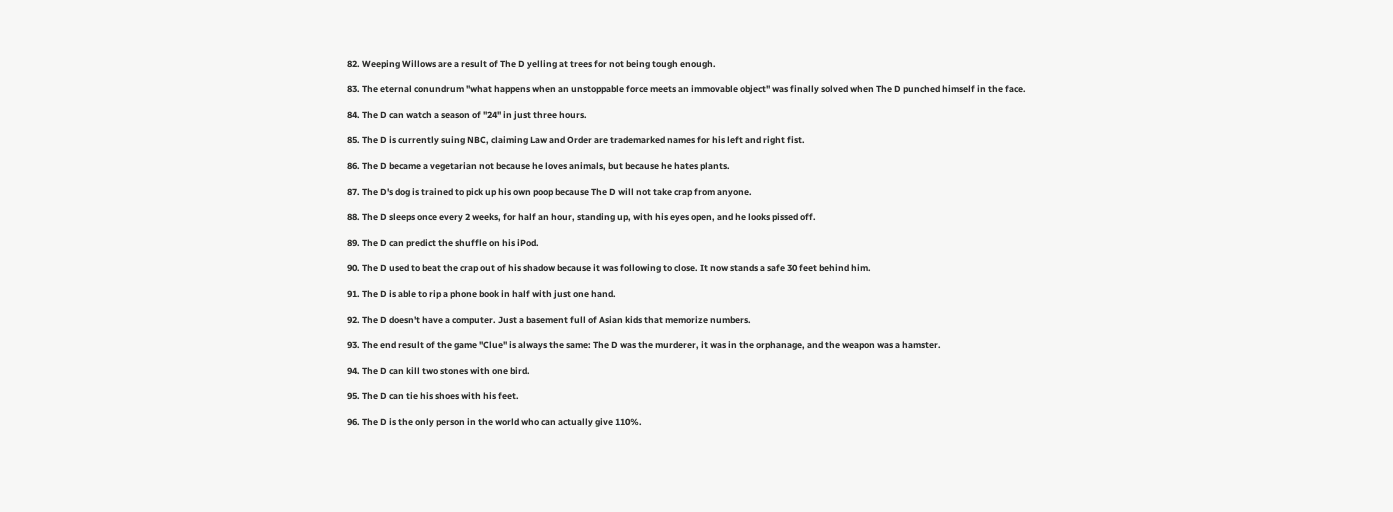82. Weeping Willows are a result of The D yelling at trees for not being tough enough.

83. The eternal conundrum "what happens when an unstoppable force meets an immovable object" was finally solved when The D punched himself in the face.

84. The D can watch a season of "24" in just three hours.

85. The D is currently suing NBC, claiming Law and Order are trademarked names for his left and right fist.

86. The D became a vegetarian not because he loves animals, but because he hates plants.

87. The D's dog is trained to pick up his own poop because The D will not take crap from anyone.

88. The D sleeps once every 2 weeks, for half an hour, standing up, with his eyes open, and he looks pissed off.

89. The D can predict the shuffle on his iPod.

90. The D used to beat the crap out of his shadow because it was following to close. It now stands a safe 30 feet behind him.

91. The D is able to rip a phone book in half with just one hand.

92. The D doesn't have a computer. Just a basement full of Asian kids that memorize numbers.

93. The end result of the game "Clue" is always the same: The D was the murderer, it was in the orphanage, and the weapon was a hamster.

94. The D can kill two stones with one bird.

95. The D can tie his shoes with his feet.

96. The D is the only person in the world who can actually give 110%.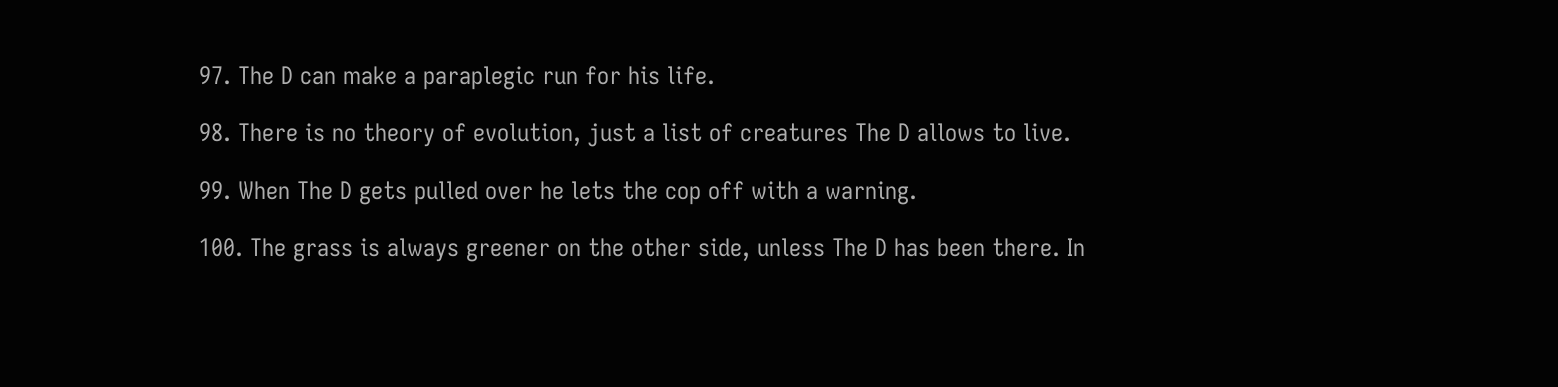97. The D can make a paraplegic run for his life.

98. There is no theory of evolution, just a list of creatures The D allows to live.

99. When The D gets pulled over he lets the cop off with a warning.

100. The grass is always greener on the other side, unless The D has been there. In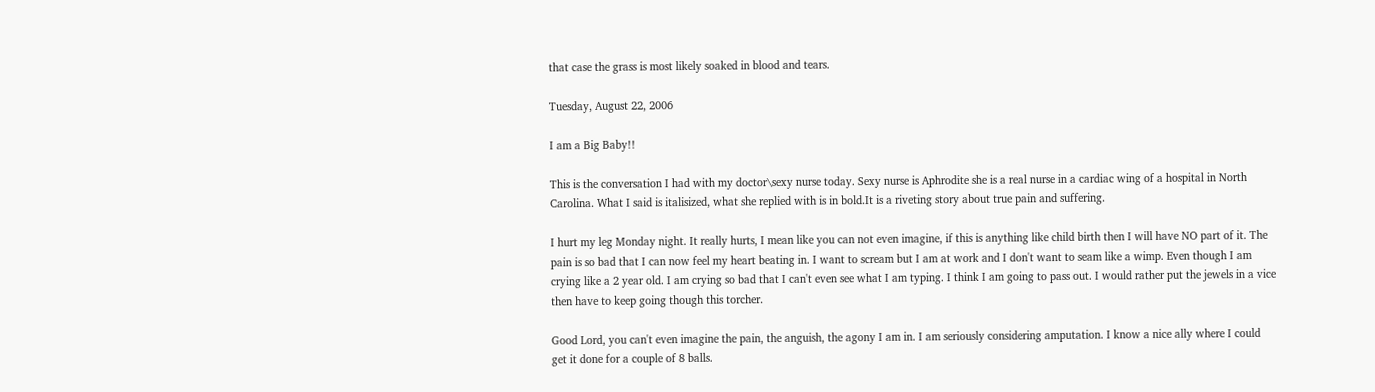that case the grass is most likely soaked in blood and tears.

Tuesday, August 22, 2006

I am a Big Baby!!

This is the conversation I had with my doctor\sexy nurse today. Sexy nurse is Aphrodite she is a real nurse in a cardiac wing of a hospital in North Carolina. What I said is italisized, what she replied with is in bold.It is a riveting story about true pain and suffering.

I hurt my leg Monday night. It really hurts, I mean like you can not even imagine, if this is anything like child birth then I will have NO part of it. The pain is so bad that I can now feel my heart beating in. I want to scream but I am at work and I don't want to seam like a wimp. Even though I am crying like a 2 year old. I am crying so bad that I can't even see what I am typing. I think I am going to pass out. I would rather put the jewels in a vice then have to keep going though this torcher.

Good Lord, you can't even imagine the pain, the anguish, the agony I am in. I am seriously considering amputation. I know a nice ally where I could get it done for a couple of 8 balls.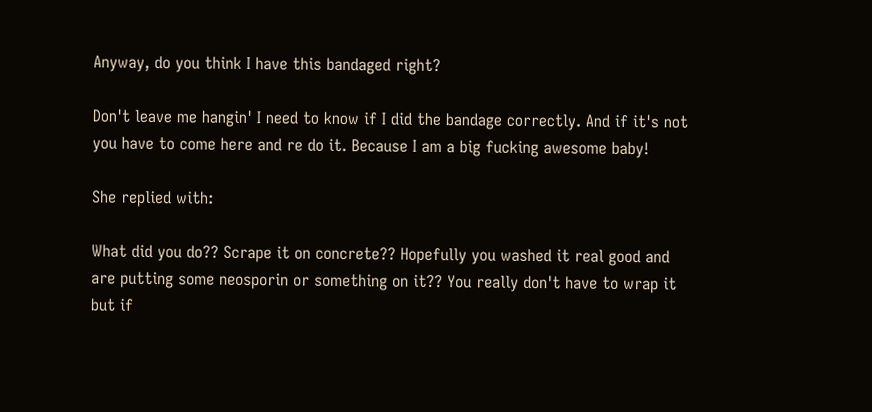Anyway, do you think I have this bandaged right?

Don't leave me hangin' I need to know if I did the bandage correctly. And if it's not you have to come here and re do it. Because I am a big fucking awesome baby!

She replied with:

What did you do?? Scrape it on concrete?? Hopefully you washed it real good and are putting some neosporin or something on it?? You really don't have to wrap it but if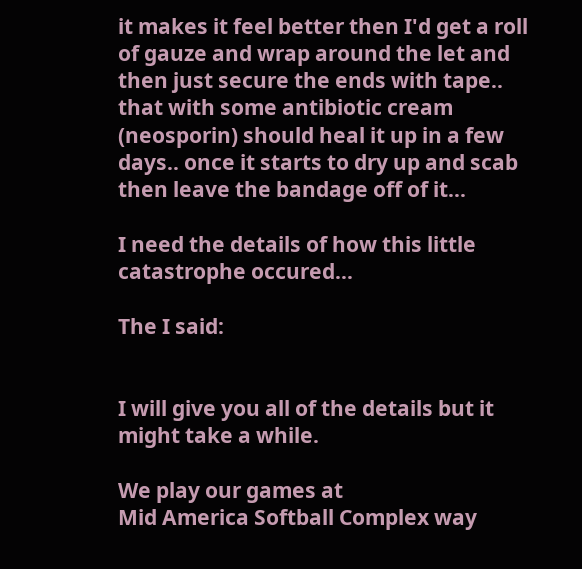it makes it feel better then I'd get a roll of gauze and wrap around the let and then just secure the ends with tape.. that with some antibiotic cream (neosporin) should heal it up in a few days.. once it starts to dry up and scab then leave the bandage off of it...

I need the details of how this little catastrophe occured...

The I said:


I will give you all of the details but it might take a while.

We play our games at
Mid America Softball Complex way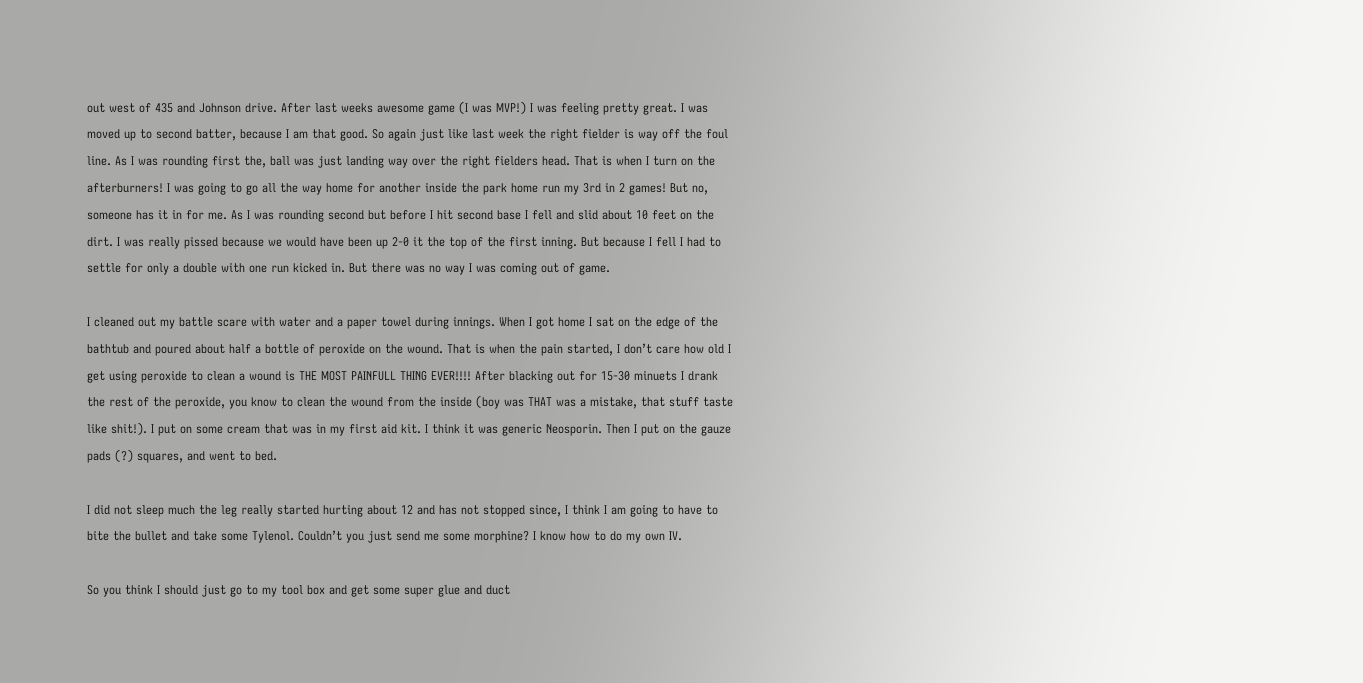out west of 435 and Johnson drive. After last weeks awesome game (I was MVP!) I was feeling pretty great. I was moved up to second batter, because I am that good. So again just like last week the right fielder is way off the foul line. As I was rounding first the, ball was just landing way over the right fielders head. That is when I turn on the afterburners! I was going to go all the way home for another inside the park home run my 3rd in 2 games! But no, someone has it in for me. As I was rounding second but before I hit second base I fell and slid about 10 feet on the dirt. I was really pissed because we would have been up 2-0 it the top of the first inning. But because I fell I had to settle for only a double with one run kicked in. But there was no way I was coming out of game.

I cleaned out my battle scare with water and a paper towel during innings. When I got home I sat on the edge of the bathtub and poured about half a bottle of peroxide on the wound. That is when the pain started, I don’t care how old I get using peroxide to clean a wound is THE MOST PAINFULL THING EVER!!!! After blacking out for 15-30 minuets I drank the rest of the peroxide, you know to clean the wound from the inside (boy was THAT was a mistake, that stuff taste like shit!). I put on some cream that was in my first aid kit. I think it was generic Neosporin. Then I put on the gauze pads (?) squares, and went to bed.

I did not sleep much the leg really started hurting about 12 and has not stopped since, I think I am going to have to bite the bullet and take some Tylenol. Couldn’t you just send me some morphine? I know how to do my own IV.

So you think I should just go to my tool box and get some super glue and duct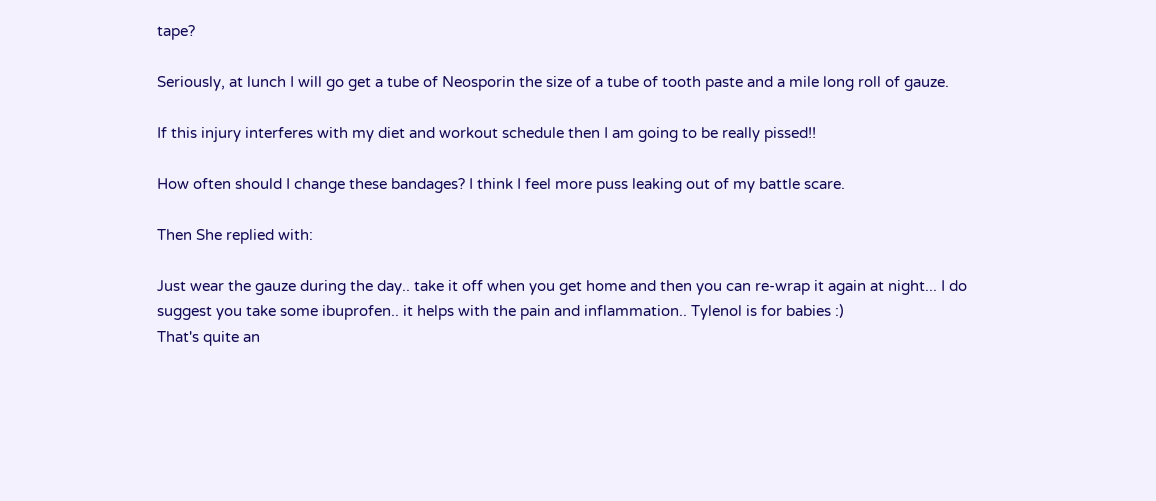tape?

Seriously, at lunch I will go get a tube of Neosporin the size of a tube of tooth paste and a mile long roll of gauze.

If this injury interferes with my diet and workout schedule then I am going to be really pissed!!

How often should I change these bandages? I think I feel more puss leaking out of my battle scare.

Then She replied with:

Just wear the gauze during the day.. take it off when you get home and then you can re-wrap it again at night... I do suggest you take some ibuprofen.. it helps with the pain and inflammation.. Tylenol is for babies :)
That's quite an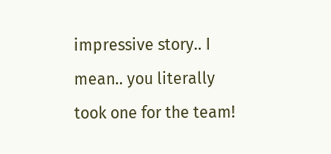impressive story.. I mean.. you literally took one for the team!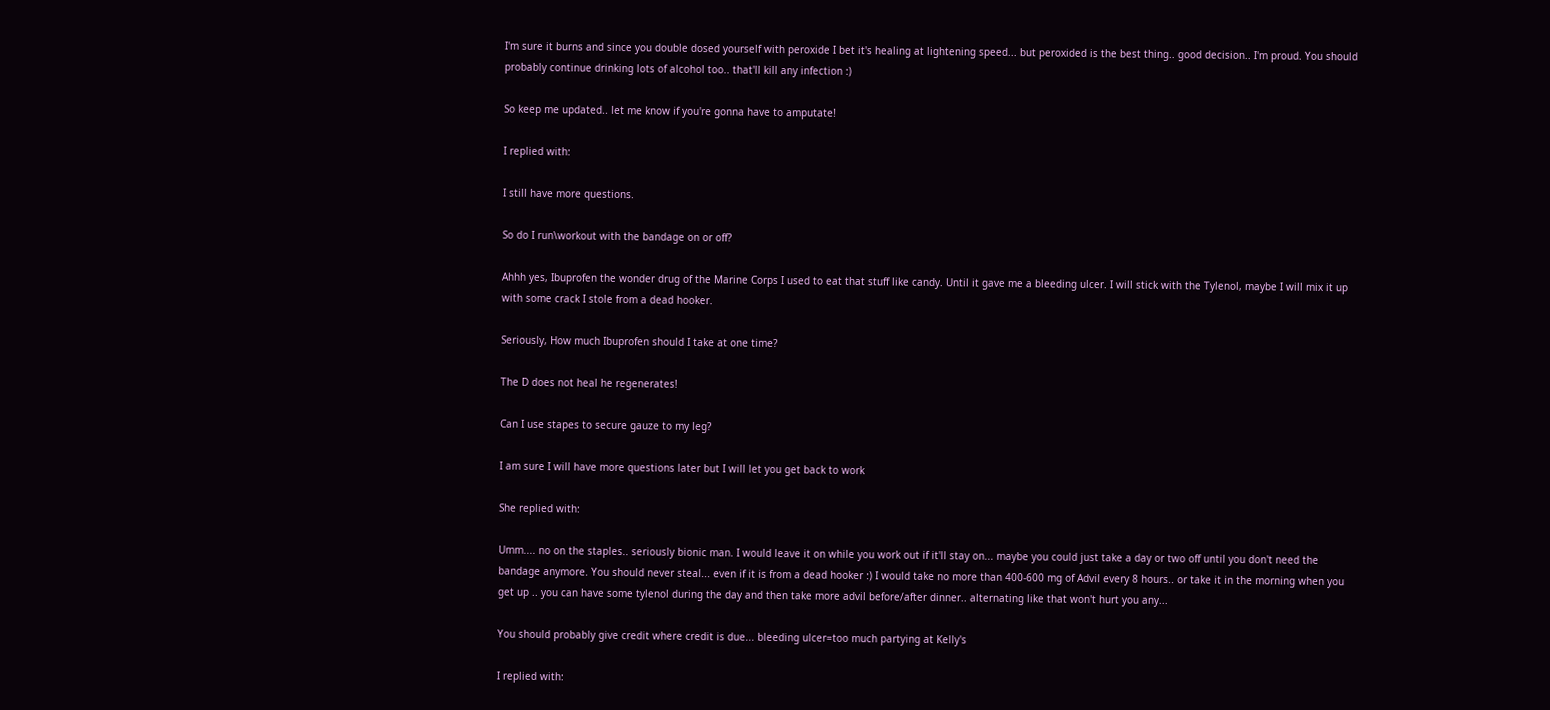I'm sure it burns and since you double dosed yourself with peroxide I bet it's healing at lightening speed... but peroxided is the best thing.. good decision.. I'm proud. You should probably continue drinking lots of alcohol too.. that'll kill any infection :)

So keep me updated.. let me know if you're gonna have to amputate!

I replied with:

I still have more questions.

So do I run\workout with the bandage on or off?

Ahhh yes, Ibuprofen the wonder drug of the Marine Corps I used to eat that stuff like candy. Until it gave me a bleeding ulcer. I will stick with the Tylenol, maybe I will mix it up with some crack I stole from a dead hooker.

Seriously, How much Ibuprofen should I take at one time?

The D does not heal he regenerates!

Can I use stapes to secure gauze to my leg?

I am sure I will have more questions later but I will let you get back to work

She replied with:

Umm.... no on the staples.. seriously bionic man. I would leave it on while you work out if it'll stay on... maybe you could just take a day or two off until you don't need the bandage anymore. You should never steal... even if it is from a dead hooker :) I would take no more than 400-600 mg of Advil every 8 hours.. or take it in the morning when you get up .. you can have some tylenol during the day and then take more advil before/after dinner.. alternating like that won't hurt you any...

You should probably give credit where credit is due... bleeding ulcer=too much partying at Kelly's

I replied with: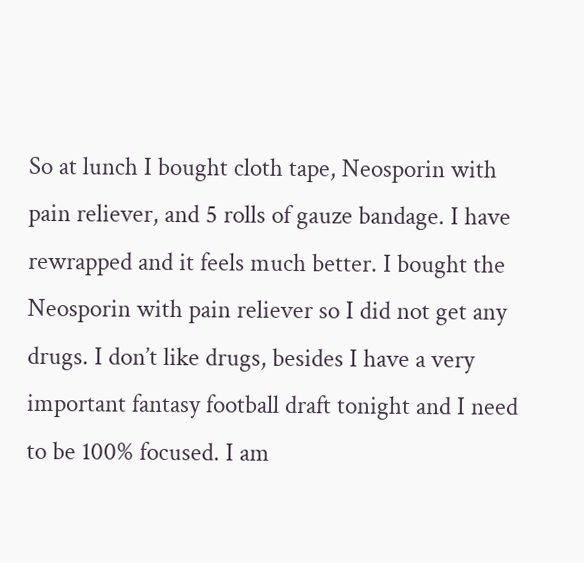So at lunch I bought cloth tape, Neosporin with pain reliever, and 5 rolls of gauze bandage. I have rewrapped and it feels much better. I bought the Neosporin with pain reliever so I did not get any drugs. I don’t like drugs, besides I have a very important fantasy football draft tonight and I need to be 100% focused. I am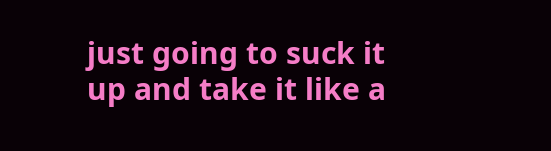just going to suck it up and take it like a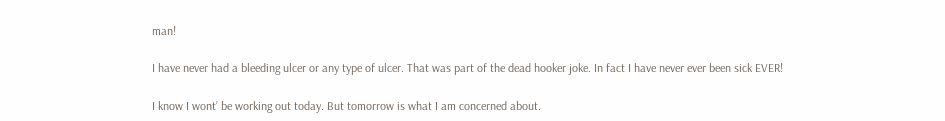man!

I have never had a bleeding ulcer or any type of ulcer. That was part of the dead hooker joke. In fact I have never ever been sick EVER!

I know I wont’ be working out today. But tomorrow is what I am concerned about.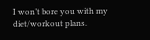I won’t bore you with my diet/workout plans.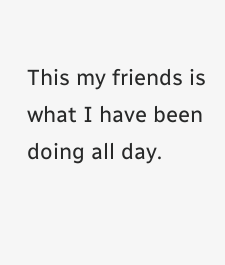This my friends is what I have been doing all day.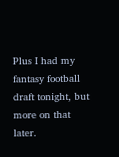Plus I had my fantasy football draft tonight, but more on that later.